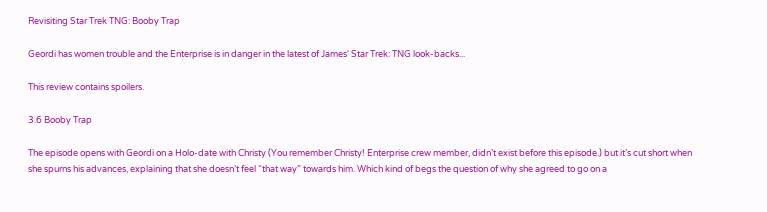Revisiting Star Trek TNG: Booby Trap

Geordi has women trouble and the Enterprise is in danger in the latest of James' Star Trek: TNG look-backs...

This review contains spoilers.

3.6 Booby Trap

The episode opens with Geordi on a Holo-date with Christy (You remember Christy! Enterprise crew member, didn’t exist before this episode.) but it’s cut short when she spurns his advances, explaining that she doesn’t feel “that way” towards him. Which kind of begs the question of why she agreed to go on a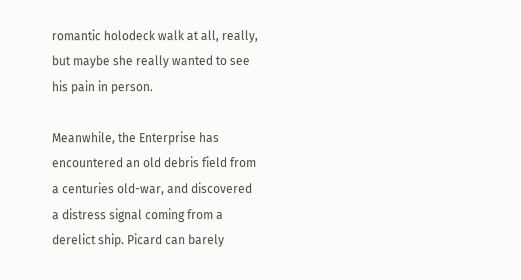romantic holodeck walk at all, really, but maybe she really wanted to see his pain in person.

Meanwhile, the Enterprise has encountered an old debris field from a centuries old-war, and discovered a distress signal coming from a derelict ship. Picard can barely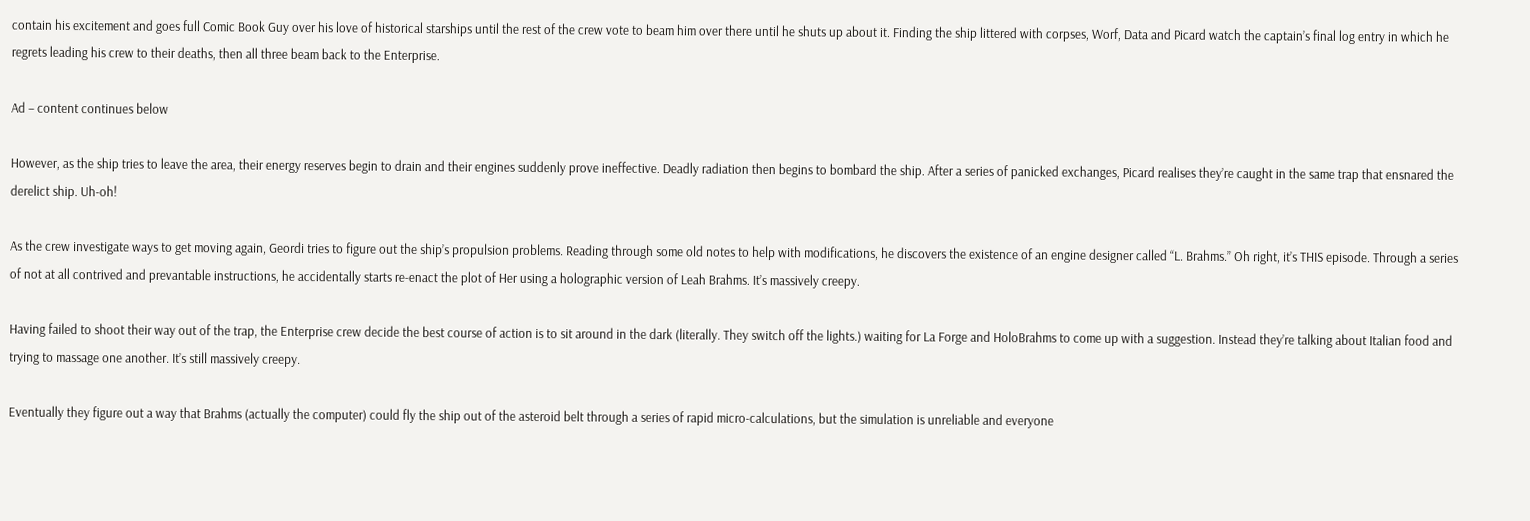contain his excitement and goes full Comic Book Guy over his love of historical starships until the rest of the crew vote to beam him over there until he shuts up about it. Finding the ship littered with corpses, Worf, Data and Picard watch the captain’s final log entry in which he regrets leading his crew to their deaths, then all three beam back to the Enterprise.

Ad – content continues below

However, as the ship tries to leave the area, their energy reserves begin to drain and their engines suddenly prove ineffective. Deadly radiation then begins to bombard the ship. After a series of panicked exchanges, Picard realises they’re caught in the same trap that ensnared the derelict ship. Uh-oh!

As the crew investigate ways to get moving again, Geordi tries to figure out the ship’s propulsion problems. Reading through some old notes to help with modifications, he discovers the existence of an engine designer called “L. Brahms.” Oh right, it’s THIS episode. Through a series of not at all contrived and prevantable instructions, he accidentally starts re-enact the plot of Her using a holographic version of Leah Brahms. It’s massively creepy.

Having failed to shoot their way out of the trap, the Enterprise crew decide the best course of action is to sit around in the dark (literally. They switch off the lights.) waiting for La Forge and HoloBrahms to come up with a suggestion. Instead they’re talking about Italian food and trying to massage one another. It’s still massively creepy.

Eventually they figure out a way that Brahms (actually the computer) could fly the ship out of the asteroid belt through a series of rapid micro-calculations, but the simulation is unreliable and everyone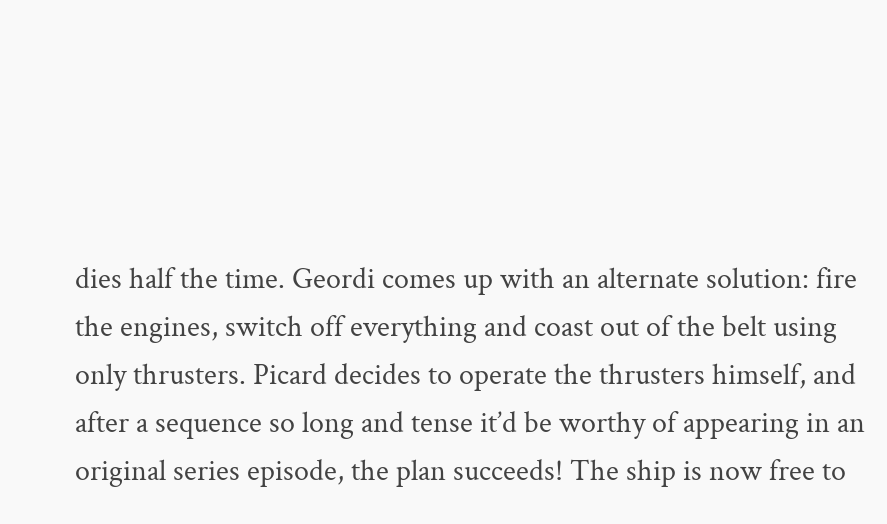dies half the time. Geordi comes up with an alternate solution: fire the engines, switch off everything and coast out of the belt using only thrusters. Picard decides to operate the thrusters himself, and after a sequence so long and tense it’d be worthy of appearing in an original series episode, the plan succeeds! The ship is now free to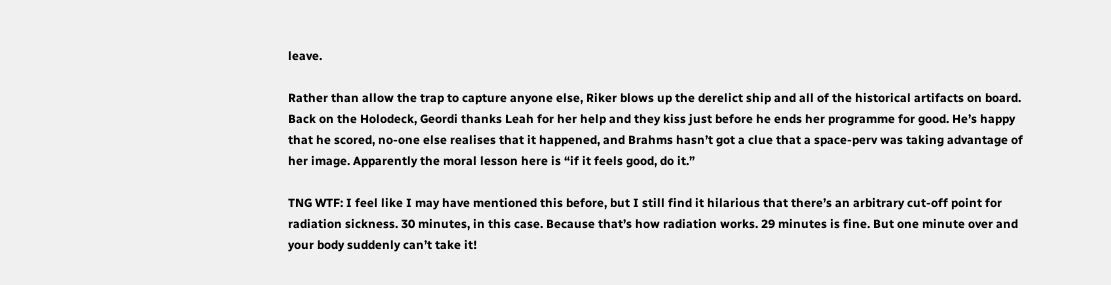leave.

Rather than allow the trap to capture anyone else, Riker blows up the derelict ship and all of the historical artifacts on board. Back on the Holodeck, Geordi thanks Leah for her help and they kiss just before he ends her programme for good. He’s happy that he scored, no-one else realises that it happened, and Brahms hasn’t got a clue that a space-perv was taking advantage of her image. Apparently the moral lesson here is “if it feels good, do it.”

TNG WTF: I feel like I may have mentioned this before, but I still find it hilarious that there’s an arbitrary cut-off point for radiation sickness. 30 minutes, in this case. Because that’s how radiation works. 29 minutes is fine. But one minute over and your body suddenly can’t take it!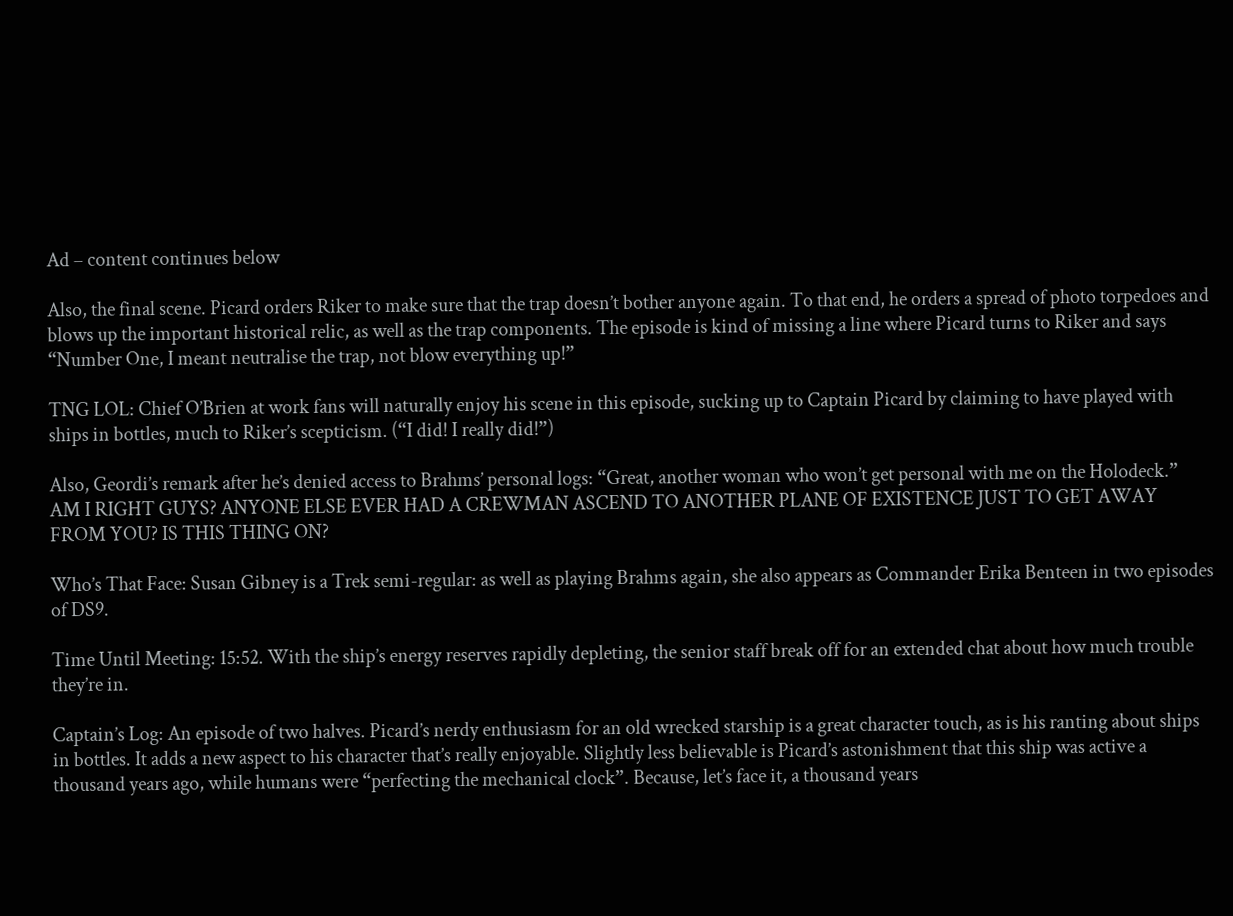Ad – content continues below

Also, the final scene. Picard orders Riker to make sure that the trap doesn’t bother anyone again. To that end, he orders a spread of photo torpedoes and blows up the important historical relic, as well as the trap components. The episode is kind of missing a line where Picard turns to Riker and says “Number One, I meant neutralise the trap, not blow everything up!”

TNG LOL: Chief O’Brien at work fans will naturally enjoy his scene in this episode, sucking up to Captain Picard by claiming to have played with ships in bottles, much to Riker’s scepticism. (“I did! I really did!”)

Also, Geordi’s remark after he’s denied access to Brahms’ personal logs: “Great, another woman who won’t get personal with me on the Holodeck.” AM I RIGHT GUYS? ANYONE ELSE EVER HAD A CREWMAN ASCEND TO ANOTHER PLANE OF EXISTENCE JUST TO GET AWAY FROM YOU? IS THIS THING ON?

Who’s That Face: Susan Gibney is a Trek semi-regular: as well as playing Brahms again, she also appears as Commander Erika Benteen in two episodes of DS9.

Time Until Meeting: 15:52. With the ship’s energy reserves rapidly depleting, the senior staff break off for an extended chat about how much trouble they’re in.

Captain’s Log: An episode of two halves. Picard’s nerdy enthusiasm for an old wrecked starship is a great character touch, as is his ranting about ships in bottles. It adds a new aspect to his character that’s really enjoyable. Slightly less believable is Picard’s astonishment that this ship was active a thousand years ago, while humans were “perfecting the mechanical clock”. Because, let’s face it, a thousand years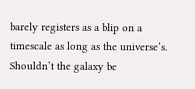barely registers as a blip on a timescale as long as the universe’s. Shouldn’t the galaxy be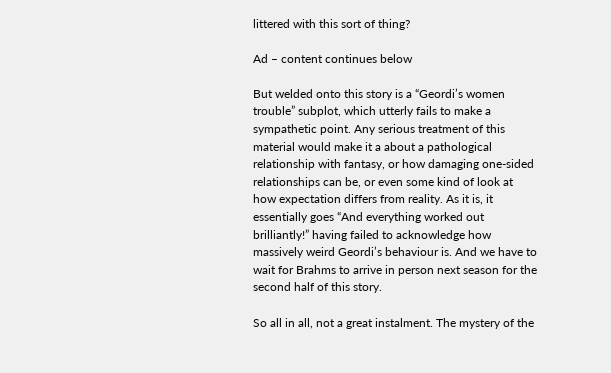littered with this sort of thing?

Ad – content continues below

But welded onto this story is a “Geordi’s women trouble” subplot, which utterly fails to make a sympathetic point. Any serious treatment of this material would make it a about a pathological relationship with fantasy, or how damaging one-sided relationships can be, or even some kind of look at how expectation differs from reality. As it is, it essentially goes “And everything worked out brilliantly!” having failed to acknowledge how massively weird Geordi’s behaviour is. And we have to wait for Brahms to arrive in person next season for the second half of this story.

So all in all, not a great instalment. The mystery of the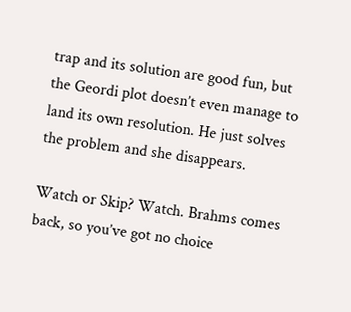trap and its solution are good fun, but the Geordi plot doesn’t even manage to land its own resolution. He just solves the problem and she disappears.

Watch or Skip? Watch. Brahms comes back, so you’ve got no choice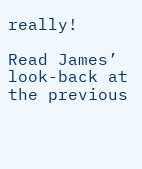really!

Read James’ look-back at the previous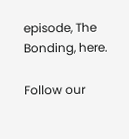episode, The Bonding, here.

Follow our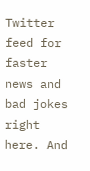Twitter feed for faster news and bad jokes right here. And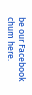be our Facebook chum here.